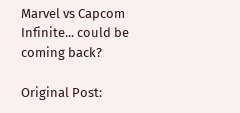Marvel vs Capcom Infinite... could be coming back?

Original Post: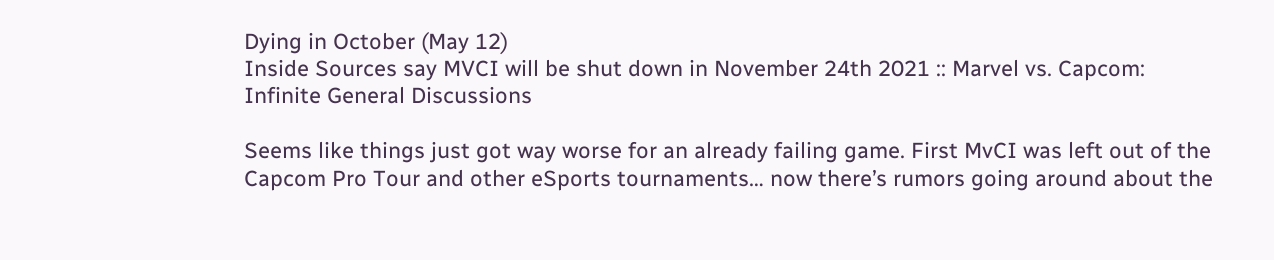Dying in October (May 12)
Inside Sources say MVCI will be shut down in November 24th 2021 :: Marvel vs. Capcom: Infinite General Discussions

Seems like things just got way worse for an already failing game. First MvCI was left out of the Capcom Pro Tour and other eSports tournaments… now there’s rumors going around about the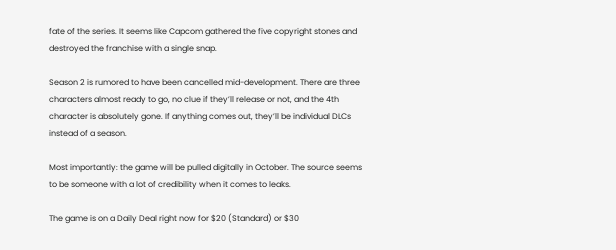fate of the series. It seems like Capcom gathered the five copyright stones and destroyed the franchise with a single snap.

Season 2 is rumored to have been cancelled mid-development. There are three characters almost ready to go, no clue if they’ll release or not, and the 4th character is absolutely gone. If anything comes out, they’ll be individual DLCs instead of a season.

Most importantly: the game will be pulled digitally in October. The source seems to be someone with a lot of credibility when it comes to leaks.

The game is on a Daily Deal right now for $20 (Standard) or $30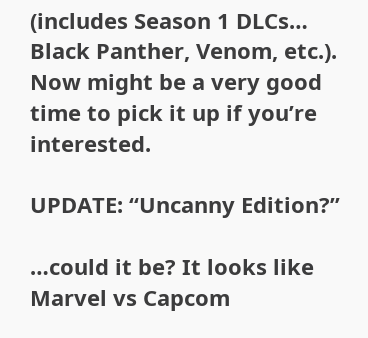(includes Season 1 DLCs… Black Panther, Venom, etc.). Now might be a very good time to pick it up if you’re interested.

UPDATE: “Uncanny Edition?”

…could it be? It looks like Marvel vs Capcom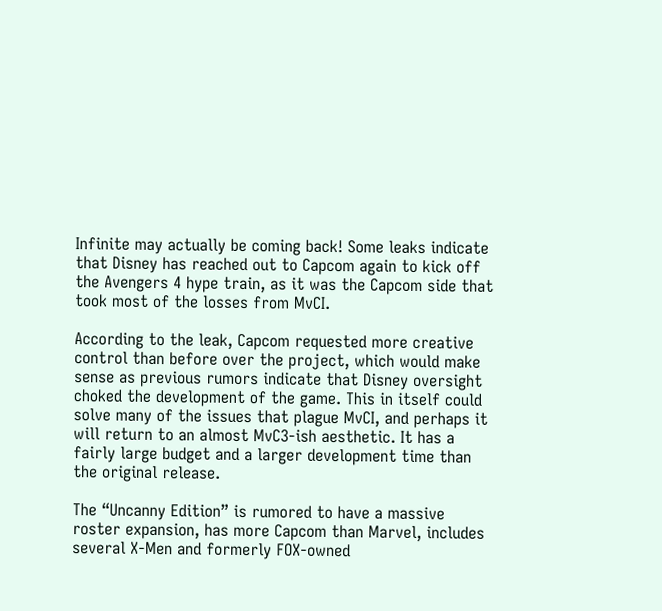Infinite may actually be coming back! Some leaks indicate that Disney has reached out to Capcom again to kick off the Avengers 4 hype train, as it was the Capcom side that took most of the losses from MvCI.

According to the leak, Capcom requested more creative control than before over the project, which would make sense as previous rumors indicate that Disney oversight choked the development of the game. This in itself could solve many of the issues that plague MvCI, and perhaps it will return to an almost MvC3-ish aesthetic. It has a fairly large budget and a larger development time than the original release.

The “Uncanny Edition” is rumored to have a massive roster expansion, has more Capcom than Marvel, includes several X-Men and formerly FOX-owned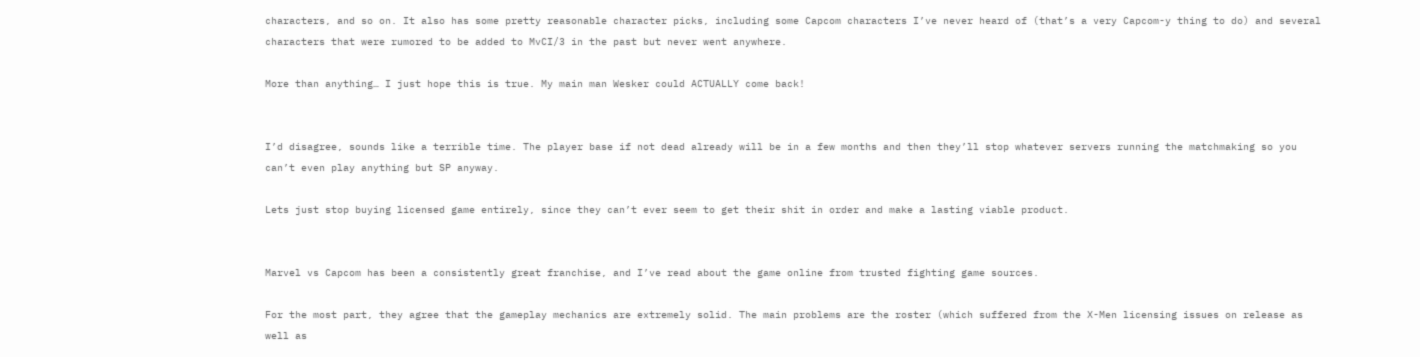characters, and so on. It also has some pretty reasonable character picks, including some Capcom characters I’ve never heard of (that’s a very Capcom-y thing to do) and several characters that were rumored to be added to MvCI/3 in the past but never went anywhere.

More than anything… I just hope this is true. My main man Wesker could ACTUALLY come back!


I’d disagree, sounds like a terrible time. The player base if not dead already will be in a few months and then they’ll stop whatever servers running the matchmaking so you can’t even play anything but SP anyway.

Lets just stop buying licensed game entirely, since they can’t ever seem to get their shit in order and make a lasting viable product.


Marvel vs Capcom has been a consistently great franchise, and I’ve read about the game online from trusted fighting game sources.

For the most part, they agree that the gameplay mechanics are extremely solid. The main problems are the roster (which suffered from the X-Men licensing issues on release as well as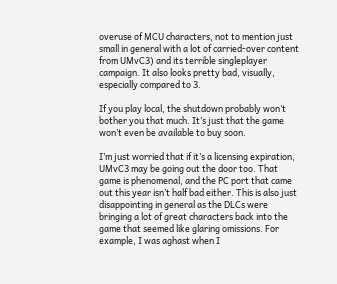overuse of MCU characters, not to mention just small in general with a lot of carried-over content from UMvC3) and its terrible singleplayer campaign. It also looks pretty bad, visually, especially compared to 3.

If you play local, the shutdown probably won’t bother you that much. It’s just that the game won’t even be available to buy soon.

I’m just worried that if it’s a licensing expiration, UMvC3 may be going out the door too. That game is phenomenal, and the PC port that came out this year isn’t half bad either. This is also just disappointing in general as the DLCs were bringing a lot of great characters back into the game that seemed like glaring omissions. For example, I was aghast when I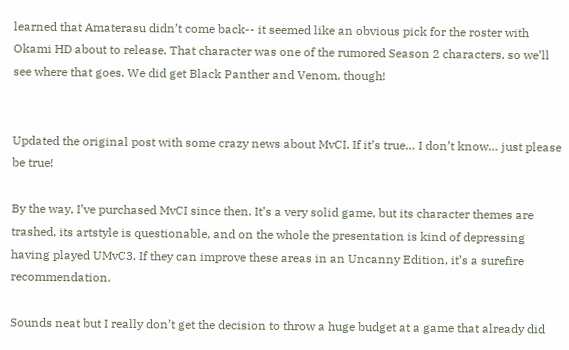learned that Amaterasu didn’t come back-- it seemed like an obvious pick for the roster with Okami HD about to release. That character was one of the rumored Season 2 characters, so we’ll see where that goes. We did get Black Panther and Venom, though!


Updated the original post with some crazy news about MvCI. If it’s true… I don’t know… just please be true!

By the way, I’ve purchased MvCI since then. It’s a very solid game, but its character themes are trashed, its artstyle is questionable, and on the whole the presentation is kind of depressing having played UMvC3. If they can improve these areas in an Uncanny Edition, it’s a surefire recommendation.

Sounds neat but I really don’t get the decision to throw a huge budget at a game that already did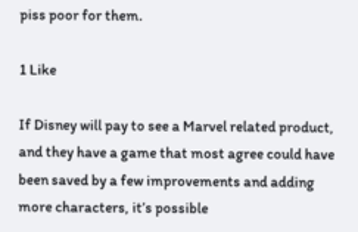piss poor for them.

1 Like

If Disney will pay to see a Marvel related product, and they have a game that most agree could have been saved by a few improvements and adding more characters, it’s possible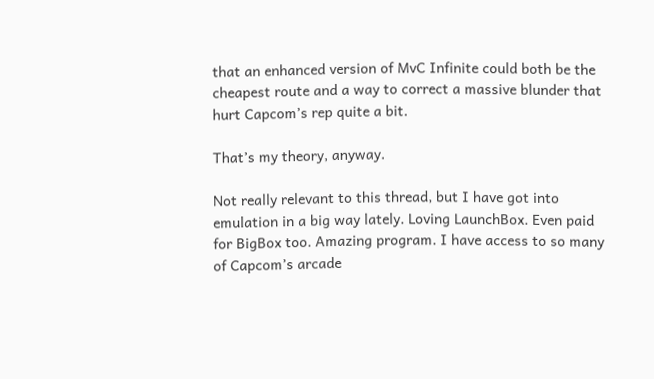that an enhanced version of MvC Infinite could both be the cheapest route and a way to correct a massive blunder that hurt Capcom’s rep quite a bit.

That’s my theory, anyway.

Not really relevant to this thread, but I have got into emulation in a big way lately. Loving LaunchBox. Even paid for BigBox too. Amazing program. I have access to so many of Capcom’s arcade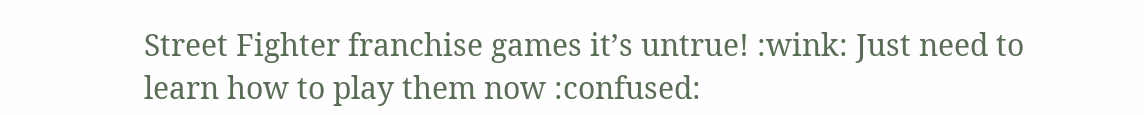Street Fighter franchise games it’s untrue! :wink: Just need to learn how to play them now :confused: